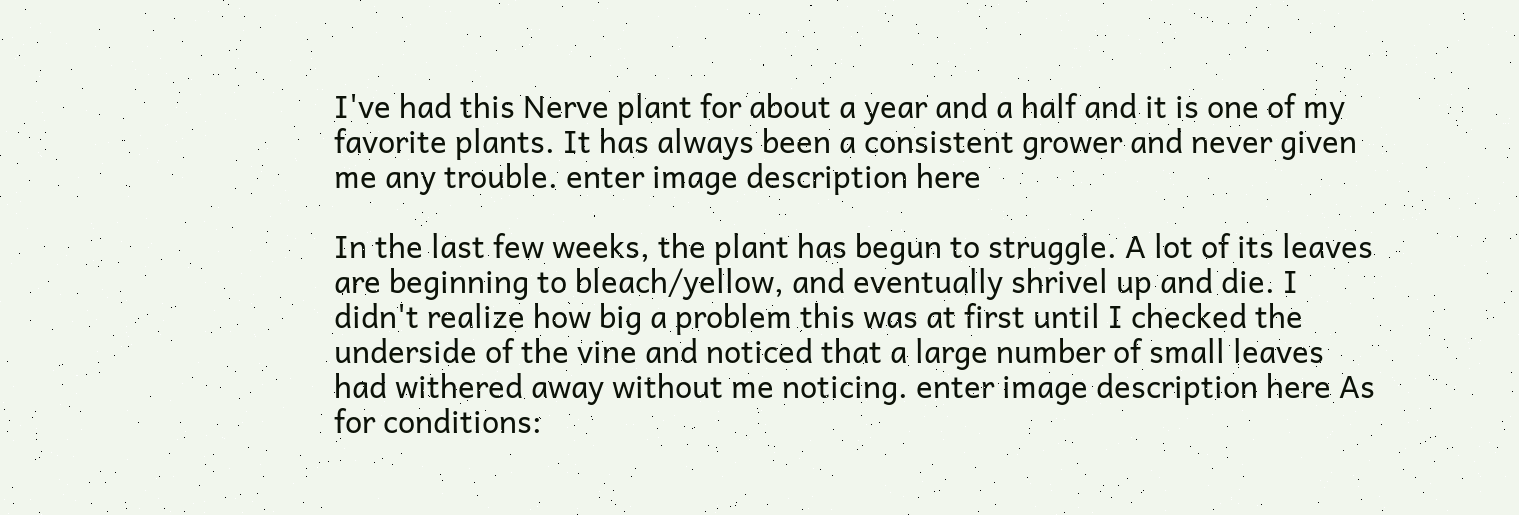I've had this Nerve plant for about a year and a half and it is one of my favorite plants. It has always been a consistent grower and never given me any trouble. enter image description here

In the last few weeks, the plant has begun to struggle. A lot of its leaves are beginning to bleach/yellow, and eventually shrivel up and die. I didn't realize how big a problem this was at first until I checked the underside of the vine and noticed that a large number of small leaves had withered away without me noticing. enter image description here As for conditions: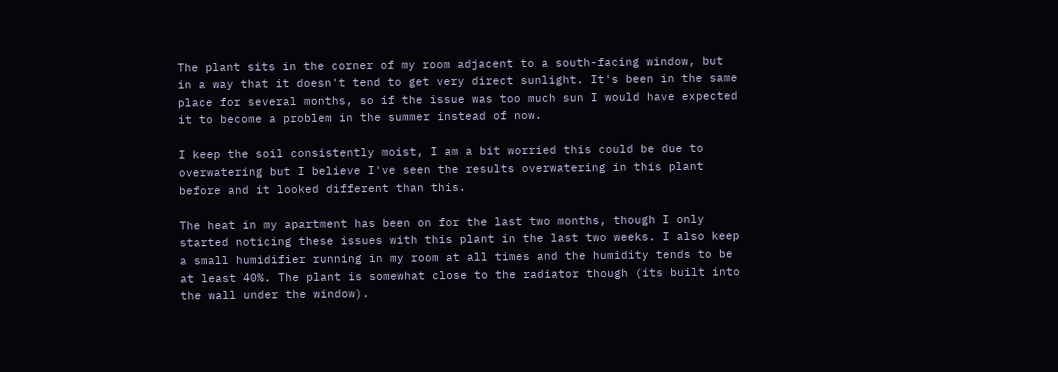The plant sits in the corner of my room adjacent to a south-facing window, but in a way that it doesn't tend to get very direct sunlight. It's been in the same place for several months, so if the issue was too much sun I would have expected it to become a problem in the summer instead of now.

I keep the soil consistently moist, I am a bit worried this could be due to overwatering but I believe I've seen the results overwatering in this plant before and it looked different than this.

The heat in my apartment has been on for the last two months, though I only started noticing these issues with this plant in the last two weeks. I also keep a small humidifier running in my room at all times and the humidity tends to be at least 40%. The plant is somewhat close to the radiator though (its built into the wall under the window).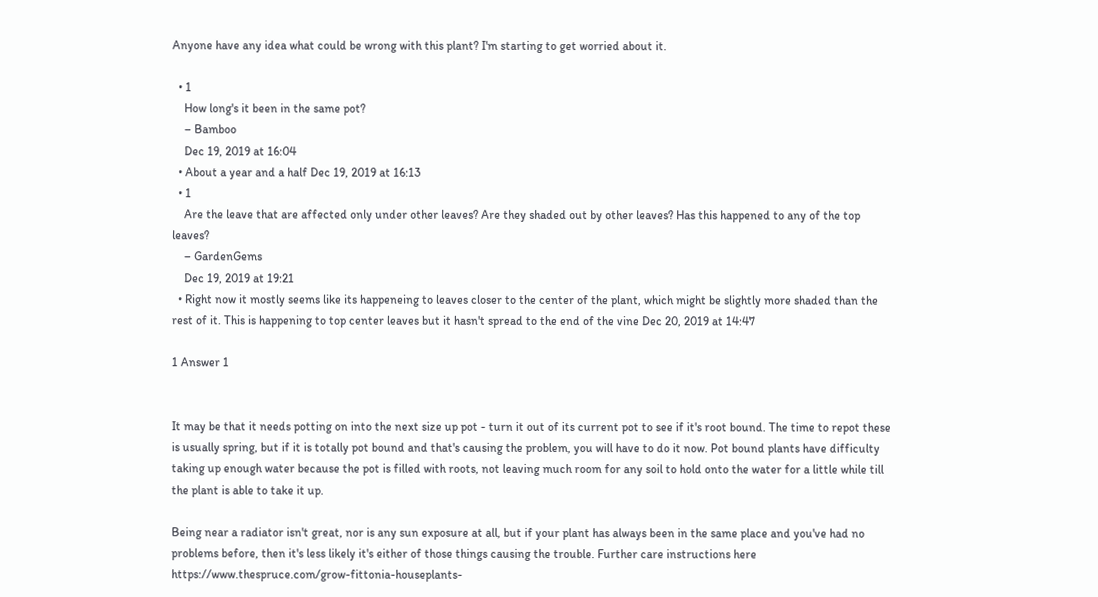Anyone have any idea what could be wrong with this plant? I'm starting to get worried about it.

  • 1
    How long's it been in the same pot?
    – Bamboo
    Dec 19, 2019 at 16:04
  • About a year and a half Dec 19, 2019 at 16:13
  • 1
    Are the leave that are affected only under other leaves? Are they shaded out by other leaves? Has this happened to any of the top leaves?
    – GardenGems
    Dec 19, 2019 at 19:21
  • Right now it mostly seems like its happeneing to leaves closer to the center of the plant, which might be slightly more shaded than the rest of it. This is happening to top center leaves but it hasn't spread to the end of the vine Dec 20, 2019 at 14:47

1 Answer 1


It may be that it needs potting on into the next size up pot - turn it out of its current pot to see if it's root bound. The time to repot these is usually spring, but if it is totally pot bound and that's causing the problem, you will have to do it now. Pot bound plants have difficulty taking up enough water because the pot is filled with roots, not leaving much room for any soil to hold onto the water for a little while till the plant is able to take it up.

Being near a radiator isn't great, nor is any sun exposure at all, but if your plant has always been in the same place and you've had no problems before, then it's less likely it's either of those things causing the trouble. Further care instructions here https://www.thespruce.com/grow-fittonia-houseplants-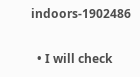indoors-1902486

  • I will check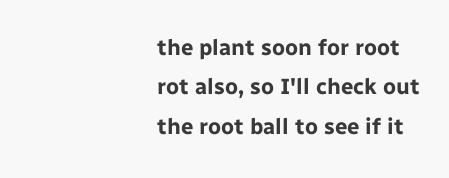the plant soon for root rot also, so I'll check out the root ball to see if it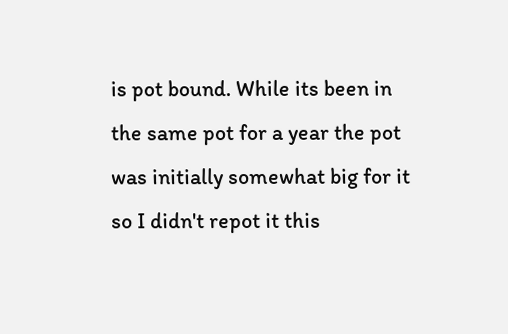is pot bound. While its been in the same pot for a year the pot was initially somewhat big for it so I didn't repot it this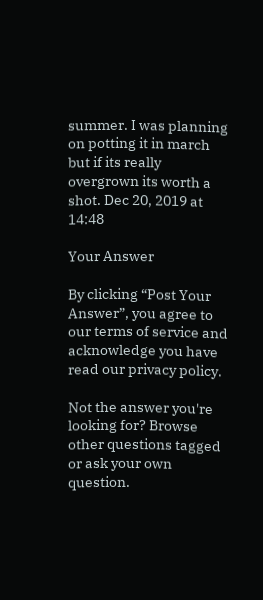summer. I was planning on potting it in march but if its really overgrown its worth a shot. Dec 20, 2019 at 14:48

Your Answer

By clicking “Post Your Answer”, you agree to our terms of service and acknowledge you have read our privacy policy.

Not the answer you're looking for? Browse other questions tagged or ask your own question.